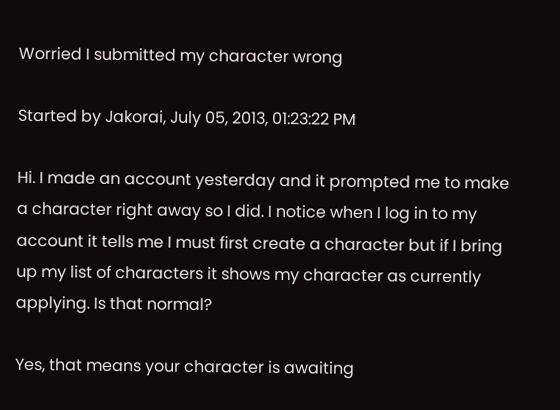Worried I submitted my character wrong

Started by Jakorai, July 05, 2013, 01:23:22 PM

Hi. I made an account yesterday and it prompted me to make a character right away so I did. I notice when I log in to my account it tells me I must first create a character but if I bring up my list of characters it shows my character as currently applying. Is that normal?

Yes, that means your character is awaiting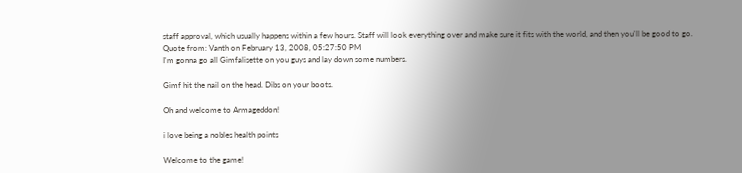staff approval, which usually happens within a few hours. Staff will look everything over and make sure it fits with the world, and then you'll be good to go.
Quote from: Vanth on February 13, 2008, 05:27:50 PM
I'm gonna go all Gimfalisette on you guys and lay down some numbers.

Gimf hit the nail on the head. Dibs on your boots.

Oh and welcome to Armageddon!

i love being a nobles health points

Welcome to the game!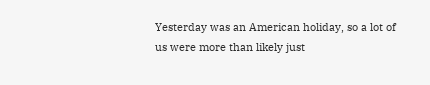Yesterday was an American holiday, so a lot of us were more than likely just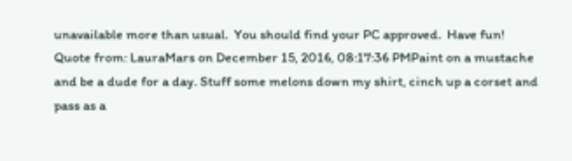unavailable more than usual.  You should find your PC approved.  Have fun!
Quote from: LauraMars on December 15, 2016, 08:17:36 PMPaint on a mustache and be a dude for a day. Stuff some melons down my shirt, cinch up a corset and pass as a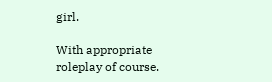girl.

With appropriate roleplay of course.